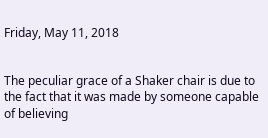Friday, May 11, 2018


The peculiar grace of a Shaker chair is due to the fact that it was made by someone capable of believing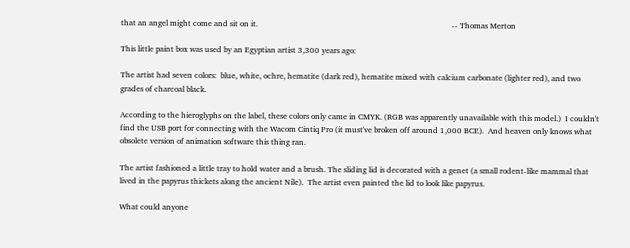that an angel might come and sit on it.                                                                                                 -- Thomas Merton

This little paint box was used by an Egyptian artist 3,300 years ago:

The artist had seven colors:  blue, white, ochre, hematite (dark red), hematite mixed with calcium carbonate (lighter red), and two grades of charcoal black.

According to the hieroglyphs on the label, these colors only came in CMYK. (RGB was apparently unavailable with this model.)  I couldn't find the USB port for connecting with the Wacom Cintiq Pro (it must've broken off around 1,000 BCE).  And heaven only knows what obsolete version of animation software this thing ran.

The artist fashioned a little tray to hold water and a brush. The sliding lid is decorated with a genet (a small rodent-like mammal that lived in the papyrus thickets along the ancient Nile).  The artist even painted the lid to look like papyrus.

What could anyone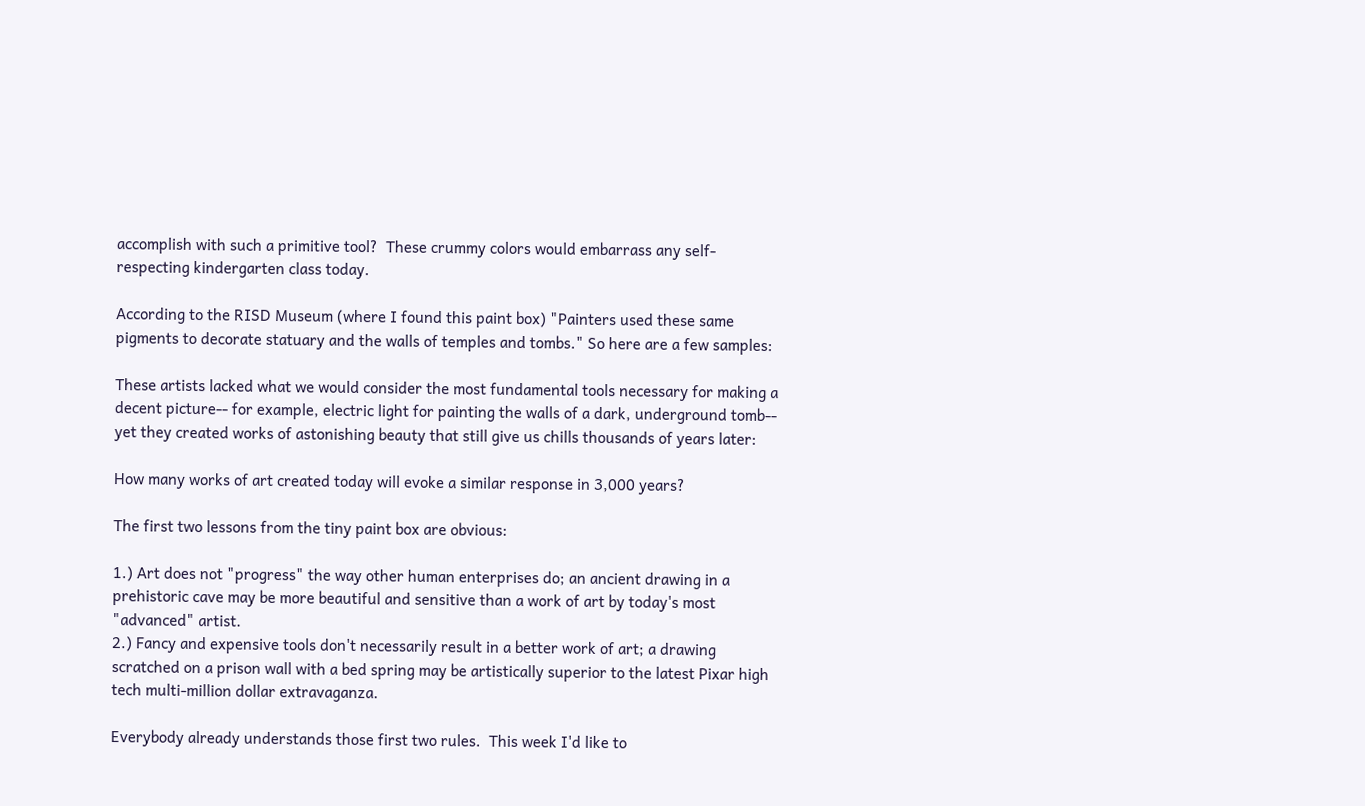accomplish with such a primitive tool?  These crummy colors would embarrass any self-respecting kindergarten class today.

According to the RISD Museum (where I found this paint box) "Painters used these same pigments to decorate statuary and the walls of temples and tombs." So here are a few samples:

These artists lacked what we would consider the most fundamental tools necessary for making a  decent picture-- for example, electric light for painting the walls of a dark, underground tomb-- yet they created works of astonishing beauty that still give us chills thousands of years later:

How many works of art created today will evoke a similar response in 3,000 years?

The first two lessons from the tiny paint box are obvious:

1.) Art does not "progress" the way other human enterprises do; an ancient drawing in a prehistoric cave may be more beautiful and sensitive than a work of art by today's most "advanced" artist.
2.) Fancy and expensive tools don't necessarily result in a better work of art; a drawing scratched on a prison wall with a bed spring may be artistically superior to the latest Pixar high tech multi-million dollar extravaganza.

Everybody already understands those first two rules.  This week I'd like to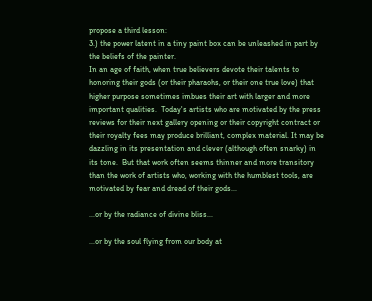propose a third lesson:
3.) the power latent in a tiny paint box can be unleashed in part by the beliefs of the painter.
In an age of faith, when true believers devote their talents to honoring their gods (or their pharaohs, or their one true love) that higher purpose sometimes imbues their art with larger and more important qualities.  Today's artists who are motivated by the press reviews for their next gallery opening or their copyright contract or their royalty fees may produce brilliant, complex material. It may be dazzling in its presentation and clever (although often snarky) in its tone.  But that work often seems thinner and more transitory than the work of artists who, working with the humblest tools, are motivated by fear and dread of their gods...

...or by the radiance of divine bliss...

...or by the soul flying from our body at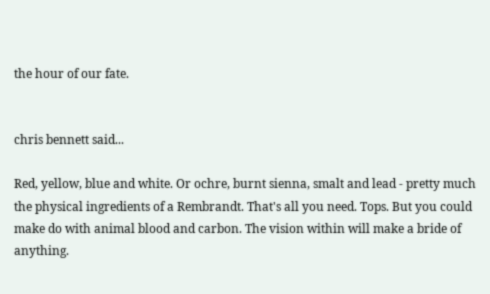the hour of our fate.


chris bennett said...

Red, yellow, blue and white. Or ochre, burnt sienna, smalt and lead - pretty much the physical ingredients of a Rembrandt. That's all you need. Tops. But you could make do with animal blood and carbon. The vision within will make a bride of anything.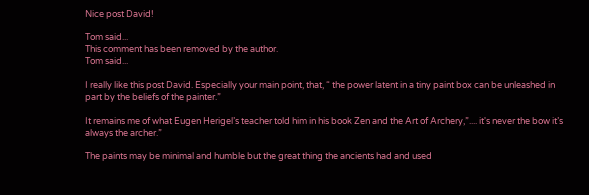Nice post David!

Tom said...
This comment has been removed by the author.
Tom said...

I really like this post David. Especially your main point, that, “ the power latent in a tiny paint box can be unleashed in part by the beliefs of the painter.”

It remains me of what Eugen Herigel’s teacher told him in his book Zen and the Art of Archery,”.... it's never the bow it’s always the archer.”

The paints may be minimal and humble but the great thing the ancients had and used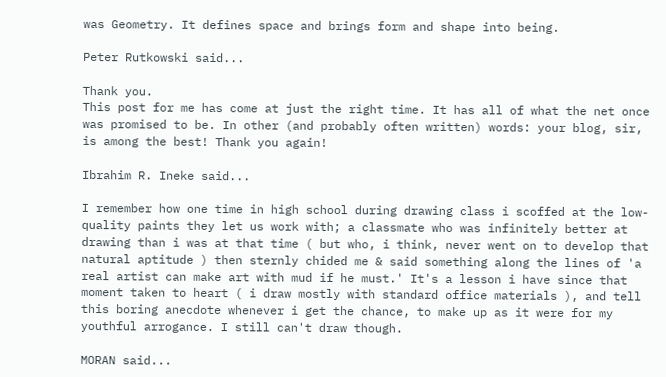was Geometry. It defines space and brings form and shape into being.

Peter Rutkowski said...

Thank you.
This post for me has come at just the right time. It has all of what the net once was promised to be. In other (and probably often written) words: your blog, sir, is among the best! Thank you again!

Ibrahim R. Ineke said...

I remember how one time in high school during drawing class i scoffed at the low-quality paints they let us work with; a classmate who was infinitely better at drawing than i was at that time ( but who, i think, never went on to develop that natural aptitude ) then sternly chided me & said something along the lines of 'a real artist can make art with mud if he must.' It's a lesson i have since that moment taken to heart ( i draw mostly with standard office materials ), and tell this boring anecdote whenever i get the chance, to make up as it were for my youthful arrogance. I still can't draw though.

MORAN said...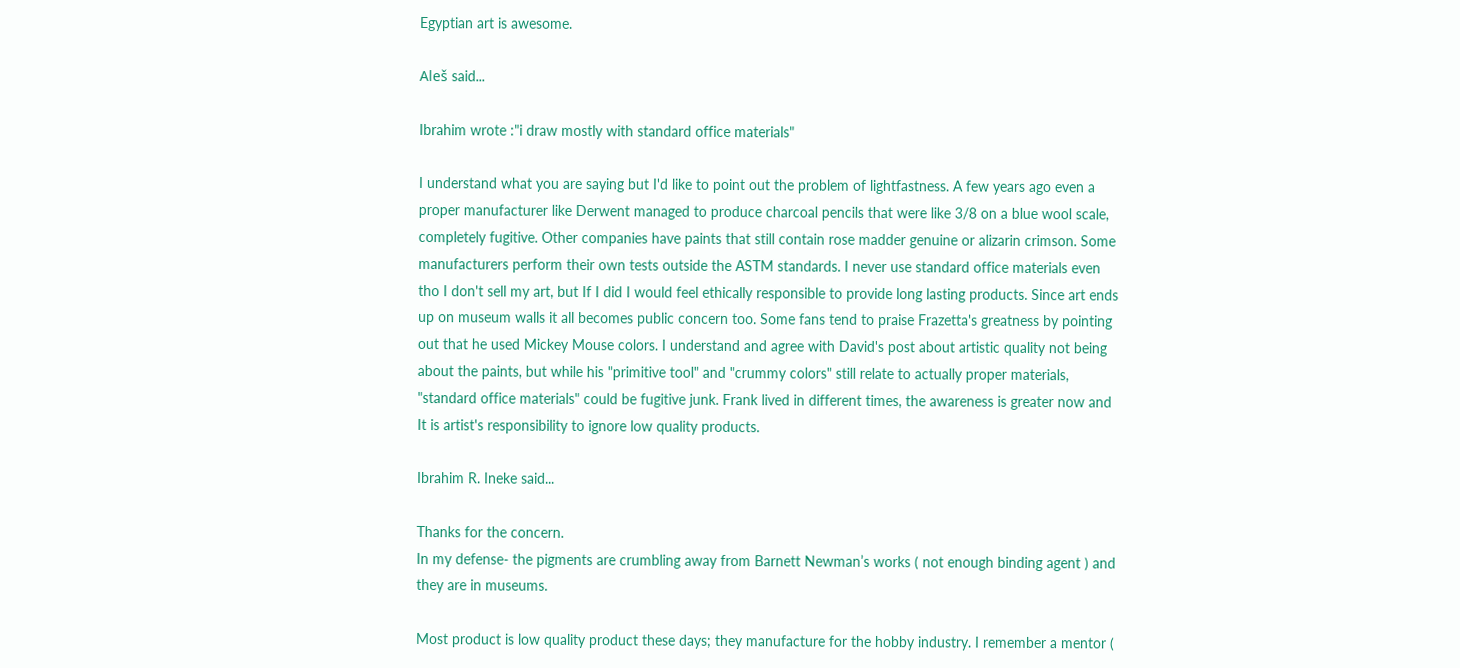Egyptian art is awesome.

Aleš said...

Ibrahim wrote :"i draw mostly with standard office materials"

I understand what you are saying but I'd like to point out the problem of lightfastness. A few years ago even a proper manufacturer like Derwent managed to produce charcoal pencils that were like 3/8 on a blue wool scale, completely fugitive. Other companies have paints that still contain rose madder genuine or alizarin crimson. Some manufacturers perform their own tests outside the ASTM standards. I never use standard office materials even tho I don't sell my art, but If I did I would feel ethically responsible to provide long lasting products. Since art ends up on museum walls it all becomes public concern too. Some fans tend to praise Frazetta's greatness by pointing out that he used Mickey Mouse colors. I understand and agree with David's post about artistic quality not being about the paints, but while his "primitive tool" and "crummy colors" still relate to actually proper materials, "standard office materials" could be fugitive junk. Frank lived in different times, the awareness is greater now and It is artist's responsibility to ignore low quality products.

Ibrahim R. Ineke said...

Thanks for the concern.
In my defense- the pigments are crumbling away from Barnett Newman’s works ( not enough binding agent ) and they are in museums.

Most product is low quality product these days; they manufacture for the hobby industry. I remember a mentor (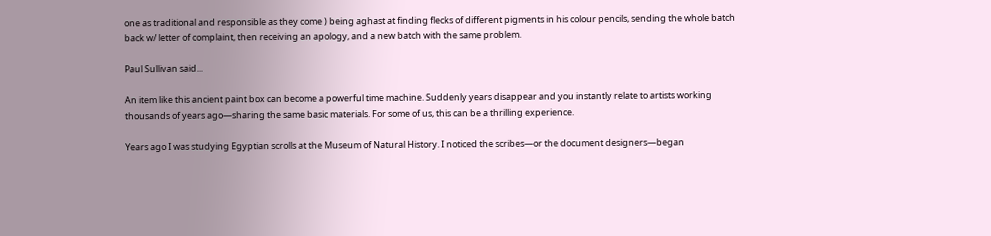one as traditional and responsible as they come ) being aghast at finding flecks of different pigments in his colour pencils, sending the whole batch back w/ letter of complaint, then receiving an apology, and a new batch with the same problem.

Paul Sullivan said...

An item like this ancient paint box can become a powerful time machine. Suddenly years disappear and you instantly relate to artists working thousands of years ago—sharing the same basic materials. For some of us, this can be a thrilling experience.

Years ago I was studying Egyptian scrolls at the Museum of Natural History. I noticed the scribes—or the document designers—began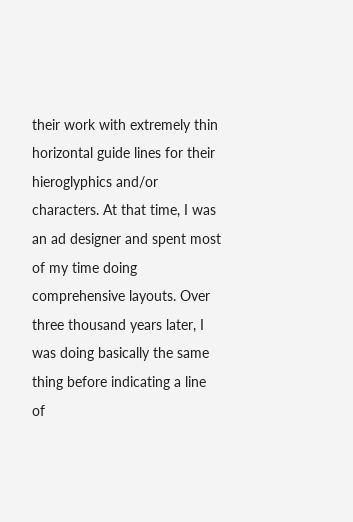their work with extremely thin horizontal guide lines for their hieroglyphics and/or characters. At that time, I was an ad designer and spent most of my time doing comprehensive layouts. Over three thousand years later, I was doing basically the same thing before indicating a line of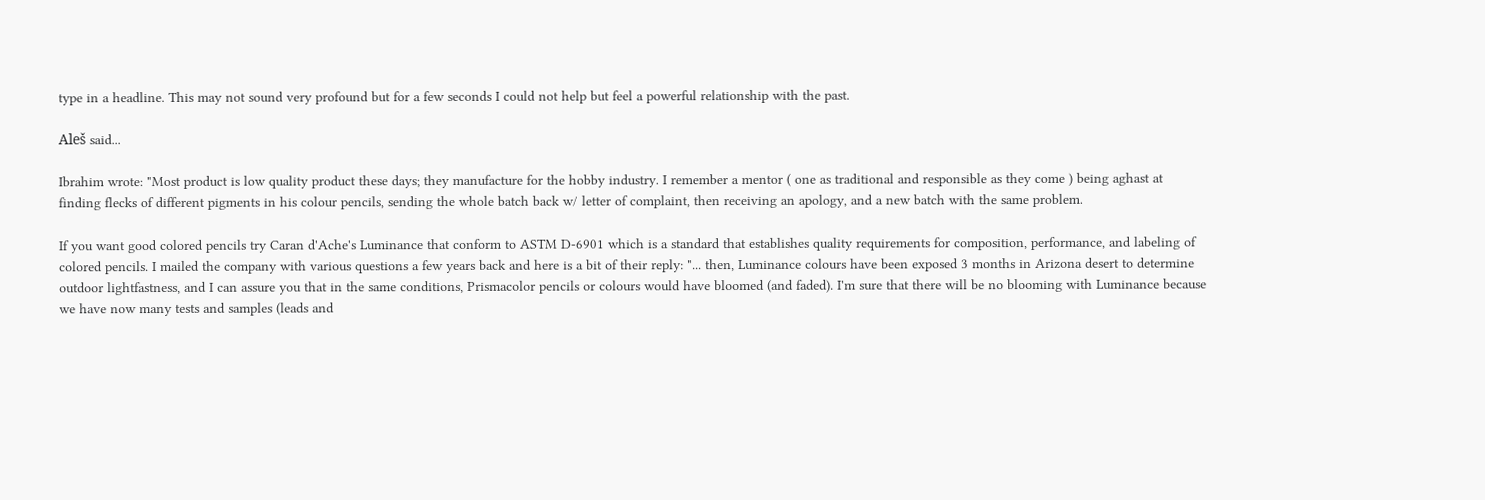type in a headline. This may not sound very profound but for a few seconds I could not help but feel a powerful relationship with the past.

Aleš said...

Ibrahim wrote: "Most product is low quality product these days; they manufacture for the hobby industry. I remember a mentor ( one as traditional and responsible as they come ) being aghast at finding flecks of different pigments in his colour pencils, sending the whole batch back w/ letter of complaint, then receiving an apology, and a new batch with the same problem.

If you want good colored pencils try Caran d'Ache's Luminance that conform to ASTM D-6901 which is a standard that establishes quality requirements for composition, performance, and labeling of colored pencils. I mailed the company with various questions a few years back and here is a bit of their reply: "... then, Luminance colours have been exposed 3 months in Arizona desert to determine outdoor lightfastness, and I can assure you that in the same conditions, Prismacolor pencils or colours would have bloomed (and faded). I'm sure that there will be no blooming with Luminance because we have now many tests and samples (leads and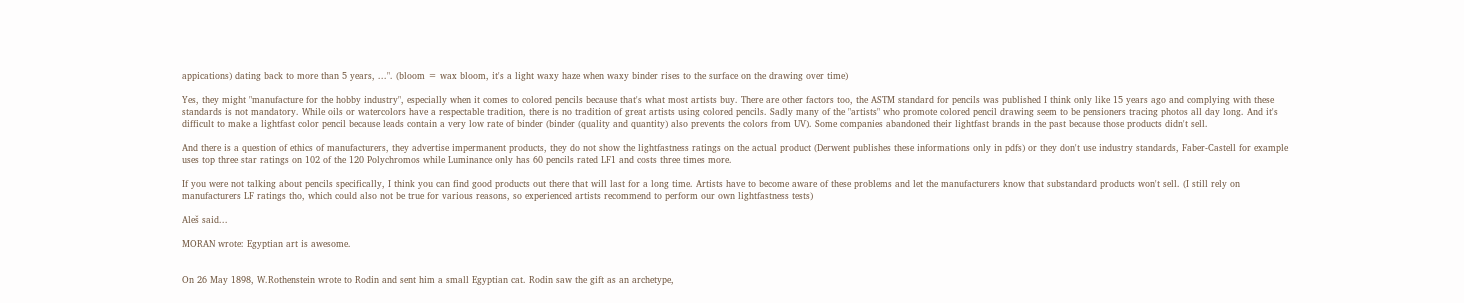appications) dating back to more than 5 years, ...". (bloom = wax bloom, it's a light waxy haze when waxy binder rises to the surface on the drawing over time)

Yes, they might "manufacture for the hobby industry", especially when it comes to colored pencils because that's what most artists buy. There are other factors too, the ASTM standard for pencils was published I think only like 15 years ago and complying with these standards is not mandatory. While oils or watercolors have a respectable tradition, there is no tradition of great artists using colored pencils. Sadly many of the "artists" who promote colored pencil drawing seem to be pensioners tracing photos all day long. And it's difficult to make a lightfast color pencil because leads contain a very low rate of binder (binder (quality and quantity) also prevents the colors from UV). Some companies abandoned their lightfast brands in the past because those products didn't sell.

And there is a question of ethics of manufacturers, they advertise impermanent products, they do not show the lightfastness ratings on the actual product (Derwent publishes these informations only in pdfs) or they don't use industry standards, Faber-Castell for example uses top three star ratings on 102 of the 120 Polychromos while Luminance only has 60 pencils rated LF1 and costs three times more.

If you were not talking about pencils specifically, I think you can find good products out there that will last for a long time. Artists have to become aware of these problems and let the manufacturers know that substandard products won't sell. (I still rely on manufacturers LF ratings tho, which could also not be true for various reasons, so experienced artists recommend to perform our own lightfastness tests)

Aleš said...

MORAN wrote: Egyptian art is awesome.


On 26 May 1898, W.Rothenstein wrote to Rodin and sent him a small Egyptian cat. Rodin saw the gift as an archetype,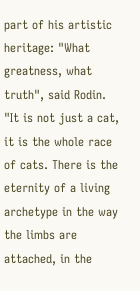part of his artistic heritage: "What greatness, what truth", said Rodin. "It is not just a cat, it is the whole race of cats. There is the eternity of a living archetype in the way the limbs are attached, in the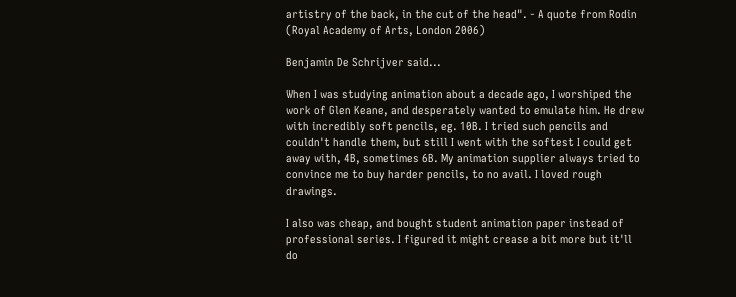artistry of the back, in the cut of the head". - A quote from Rodin (Royal Academy of Arts, London 2006)

Benjamin De Schrijver said...

When I was studying animation about a decade ago, I worshiped the work of Glen Keane, and desperately wanted to emulate him. He drew with incredibly soft pencils, eg. 10B. I tried such pencils and couldn't handle them, but still I went with the softest I could get away with, 4B, sometimes 6B. My animation supplier always tried to convince me to buy harder pencils, to no avail. I loved rough drawings.

I also was cheap, and bought student animation paper instead of professional series. I figured it might crease a bit more but it'll do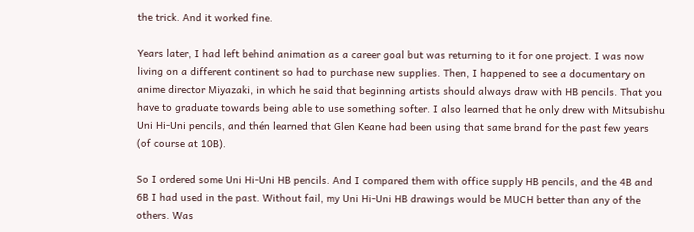the trick. And it worked fine.

Years later, I had left behind animation as a career goal but was returning to it for one project. I was now living on a different continent so had to purchase new supplies. Then, I happened to see a documentary on anime director Miyazaki, in which he said that beginning artists should always draw with HB pencils. That you have to graduate towards being able to use something softer. I also learned that he only drew with Mitsubishu Uni Hi-Uni pencils, and thén learned that Glen Keane had been using that same brand for the past few years (of course at 10B).

So I ordered some Uni Hi-Uni HB pencils. And I compared them with office supply HB pencils, and the 4B and 6B I had used in the past. Without fail, my Uni Hi-Uni HB drawings would be MUCH better than any of the others. Was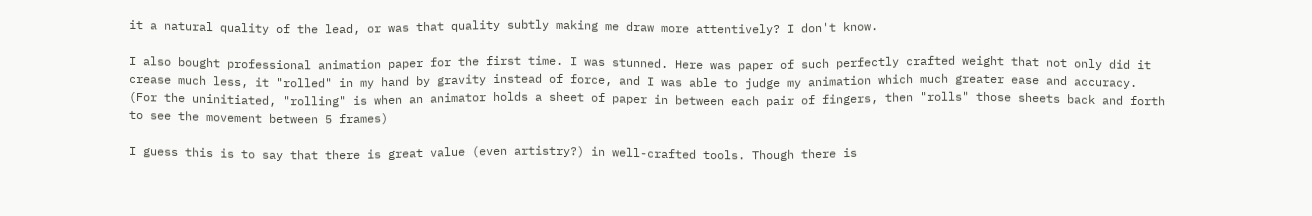it a natural quality of the lead, or was that quality subtly making me draw more attentively? I don't know.

I also bought professional animation paper for the first time. I was stunned. Here was paper of such perfectly crafted weight that not only did it crease much less, it "rolled" in my hand by gravity instead of force, and I was able to judge my animation which much greater ease and accuracy. (For the uninitiated, "rolling" is when an animator holds a sheet of paper in between each pair of fingers, then "rolls" those sheets back and forth to see the movement between 5 frames)

I guess this is to say that there is great value (even artistry?) in well-crafted tools. Though there is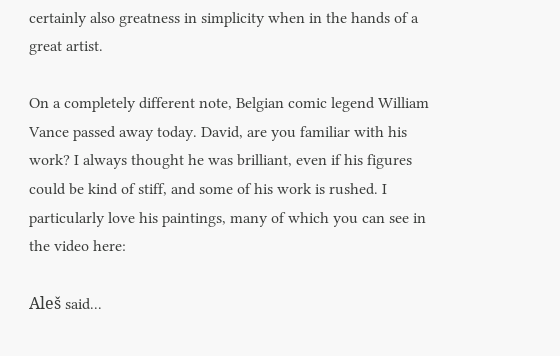certainly also greatness in simplicity when in the hands of a great artist.

On a completely different note, Belgian comic legend William Vance passed away today. David, are you familiar with his work? I always thought he was brilliant, even if his figures could be kind of stiff, and some of his work is rushed. I particularly love his paintings, many of which you can see in the video here:

Aleš said...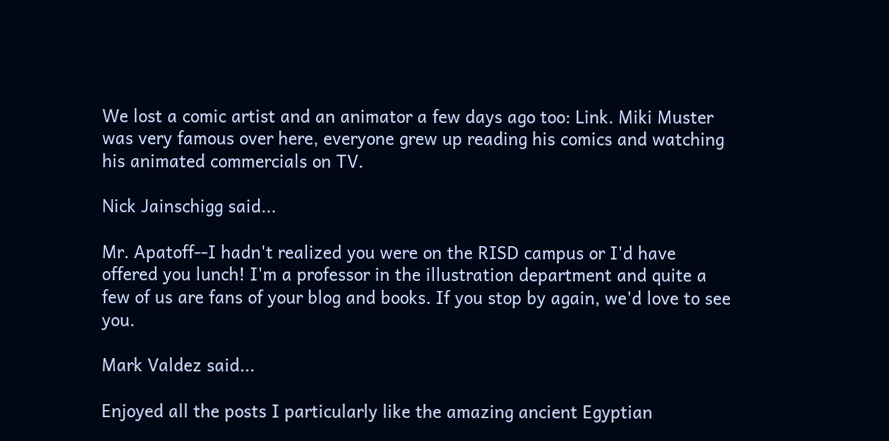We lost a comic artist and an animator a few days ago too: Link. Miki Muster was very famous over here, everyone grew up reading his comics and watching his animated commercials on TV.

Nick Jainschigg said...

Mr. Apatoff--I hadn't realized you were on the RISD campus or I'd have offered you lunch! I'm a professor in the illustration department and quite a few of us are fans of your blog and books. If you stop by again, we'd love to see you.

Mark Valdez said...

Enjoyed all the posts I particularly like the amazing ancient Egyptian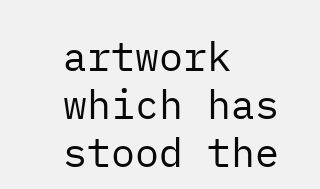artwork which has stood the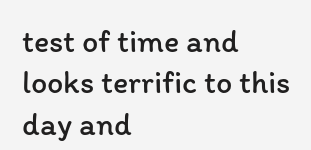test of time and looks terrific to this day and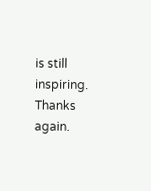is still inspiring. Thanks again.